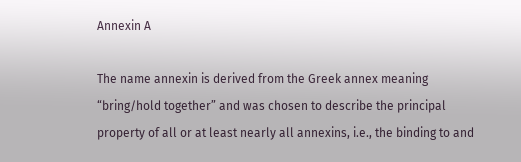Annexin A

The name annexin is derived from the Greek annex meaning “bring/hold together” and was chosen to describe the principal property of all or at least nearly all annexins, i.e., the binding to and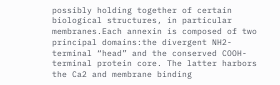possibly holding together of certain biological structures, in particular membranes.Each annexin is composed of two principal domains:the divergent NH2-terminal “head” and the conserved COOH-terminal protein core. The latter harbors the Ca2 and membrane binding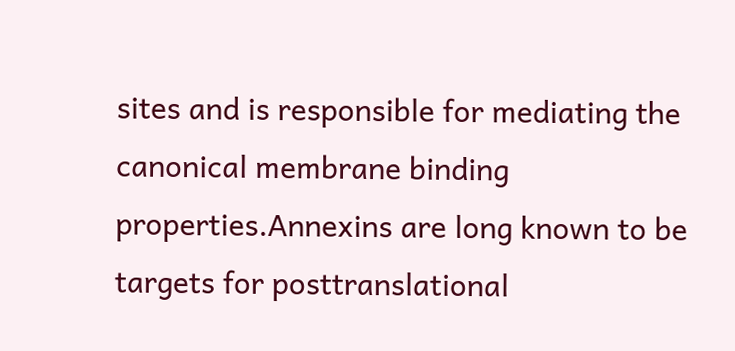sites and is responsible for mediating the canonical membrane binding properties.Annexins are long known to be targets for posttranslational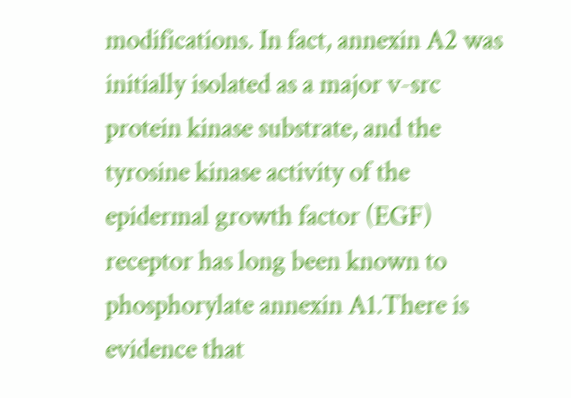modifications. In fact, annexin A2 was initially isolated as a major v-src protein kinase substrate, and the tyrosine kinase activity of the epidermal growth factor (EGF) receptor has long been known to phosphorylate annexin A1.There is evidence that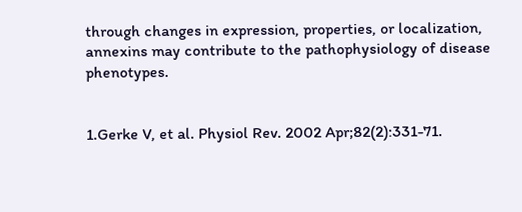through changes in expression, properties, or localization, annexins may contribute to the pathophysiology of disease phenotypes.


1.Gerke V, et al. Physiol Rev. 2002 Apr;82(2):331-71.